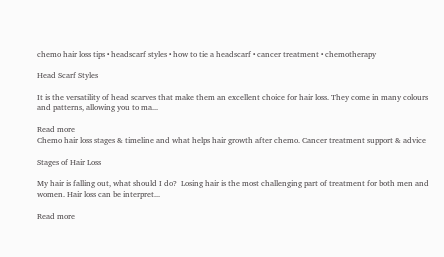chemo hair loss tips • headscarf styles • how to tie a headscarf • cancer treatment • chemotherapy

Head Scarf Styles

It is the versatility of head scarves that make them an excellent choice for hair loss. They come in many colours and patterns, allowing you to ma...

Read more
Chemo hair loss stages & timeline and what helps hair growth after chemo. Cancer treatment support & advice

Stages of Hair Loss

My hair is falling out, what should I do?  Losing hair is the most challenging part of treatment for both men and women. Hair loss can be interpret...

Read more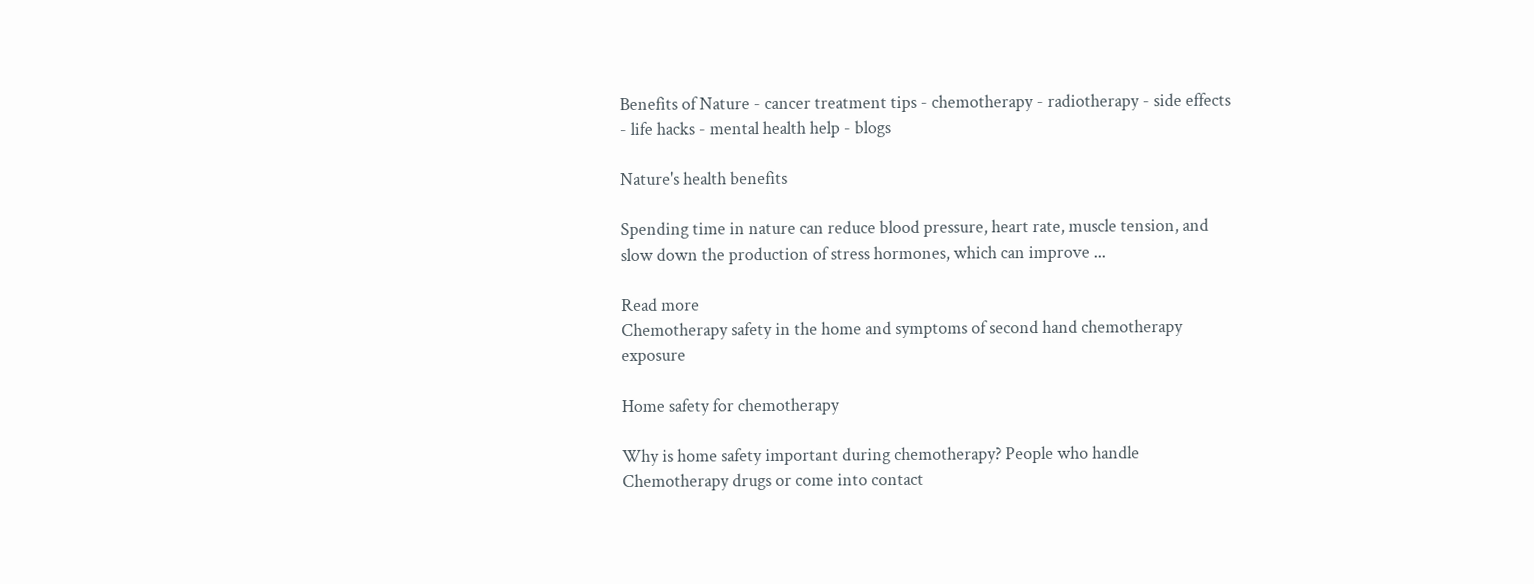Benefits of Nature - cancer treatment tips - chemotherapy - radiotherapy - side effects - life hacks - mental health help - blogs

Nature's health benefits

Spending time in nature can reduce blood pressure, heart rate, muscle tension, and slow down the production of stress hormones, which can improve ...

Read more
Chemotherapy safety in the home and symptoms of second hand chemotherapy exposure

Home safety for chemotherapy

Why is home safety important during chemotherapy? People who handle Chemotherapy drugs or come into contact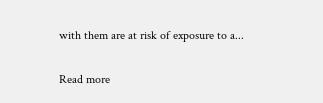with them are at risk of exposure to a...

Read more